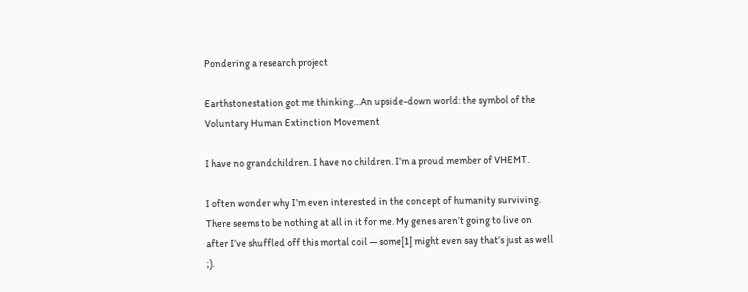Pondering a research project

Earthstonestation got me thinking…An upside-down world: the symbol of the Voluntary Human Extinction Movement

I have no grandchildren. I have no children. I’m a proud member of VHEMT.

I often wonder why I’m even interested in the concept of humanity surviving. There seems to be nothing at all in it for me. My genes aren’t going to live on after I’ve shuffled off this mortal coil — some[1] might even say that’s just as well ;).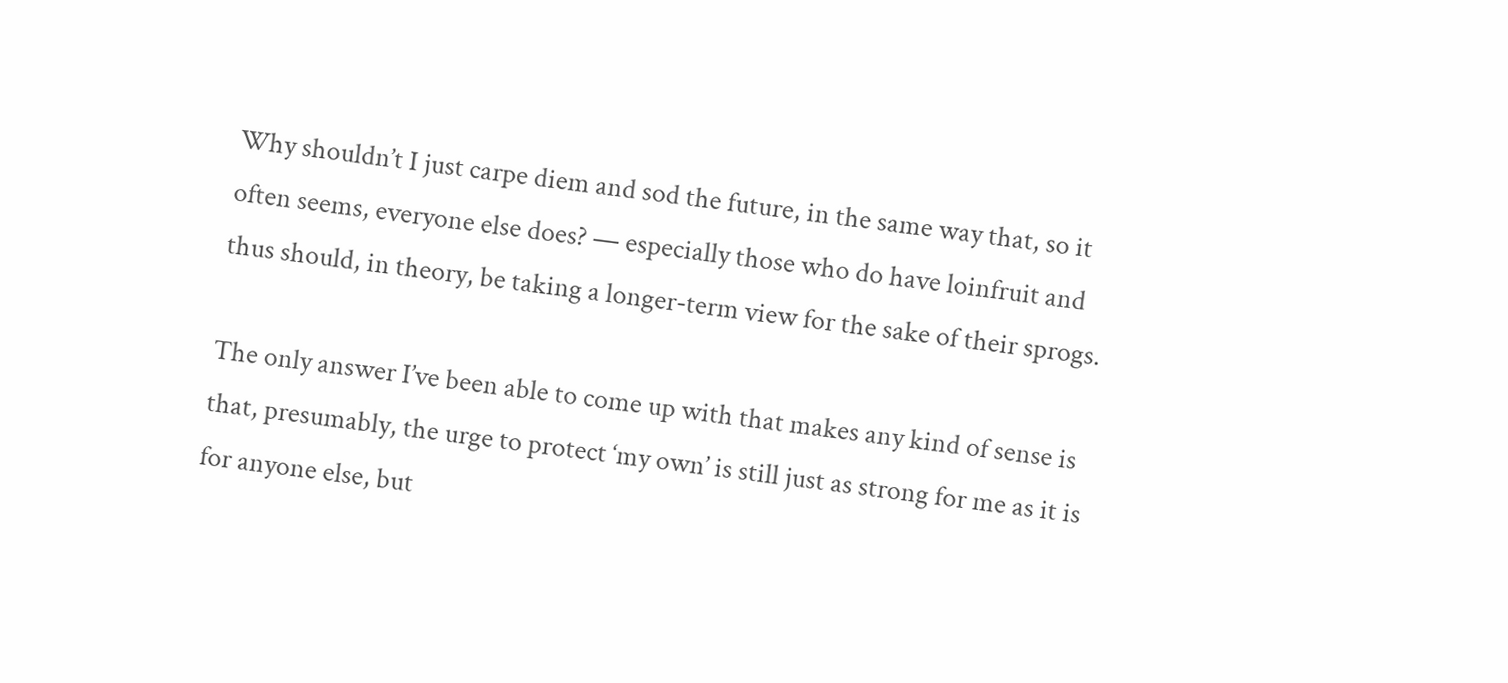Why shouldn’t I just carpe diem and sod the future, in the same way that, so it often seems, everyone else does? — especially those who do have loinfruit and thus should, in theory, be taking a longer-term view for the sake of their sprogs.

The only answer I’ve been able to come up with that makes any kind of sense is that, presumably, the urge to protect ‘my own’ is still just as strong for me as it is for anyone else, but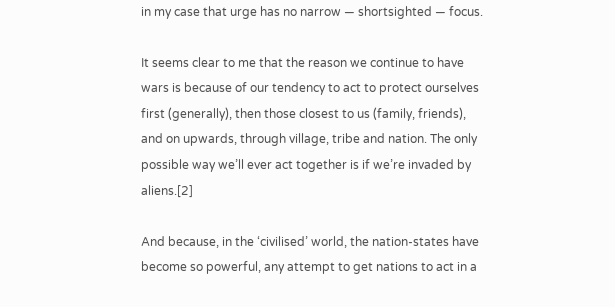in my case that urge has no narrow — shortsighted — focus.

It seems clear to me that the reason we continue to have wars is because of our tendency to act to protect ourselves first (generally), then those closest to us (family, friends), and on upwards, through village, tribe and nation. The only possible way we’ll ever act together is if we’re invaded by aliens.[2]

And because, in the ‘civilised’ world, the nation-states have become so powerful, any attempt to get nations to act in a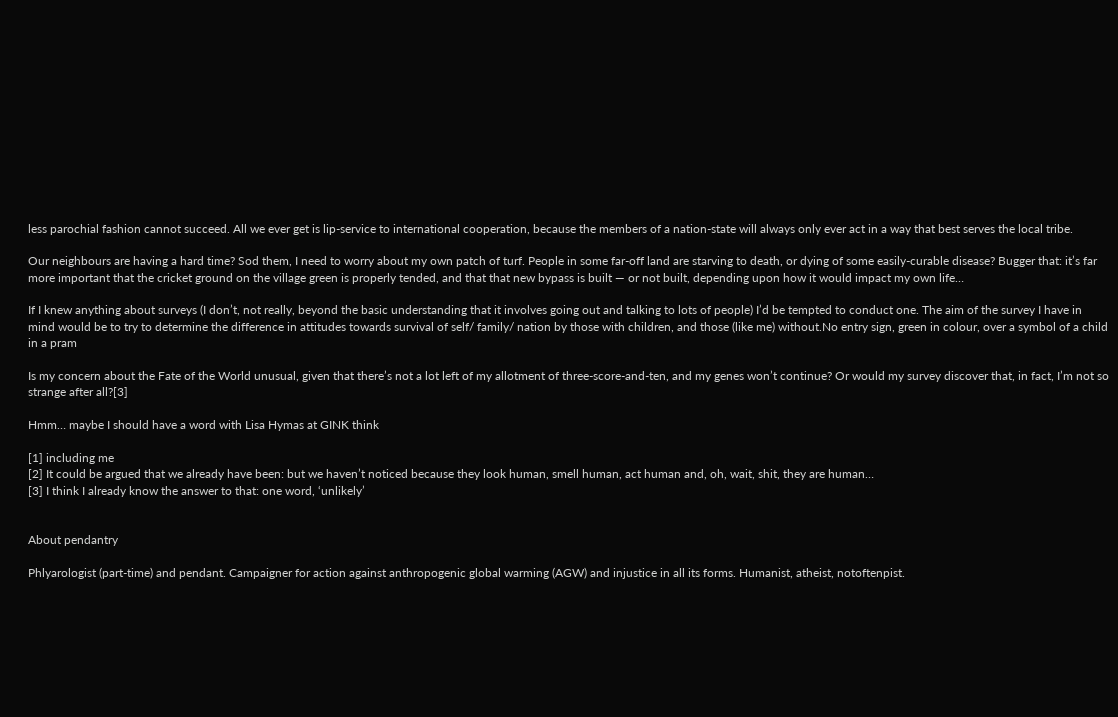less parochial fashion cannot succeed. All we ever get is lip-service to international cooperation, because the members of a nation-state will always only ever act in a way that best serves the local tribe.

Our neighbours are having a hard time? Sod them, I need to worry about my own patch of turf. People in some far-off land are starving to death, or dying of some easily-curable disease? Bugger that: it’s far more important that the cricket ground on the village green is properly tended, and that that new bypass is built — or not built, depending upon how it would impact my own life…

If I knew anything about surveys (I don’t, not really, beyond the basic understanding that it involves going out and talking to lots of people) I’d be tempted to conduct one. The aim of the survey I have in mind would be to try to determine the difference in attitudes towards survival of self/ family/ nation by those with children, and those (like me) without.No entry sign, green in colour, over a symbol of a child in a pram

Is my concern about the Fate of the World unusual, given that there’s not a lot left of my allotment of three-score-and-ten, and my genes won’t continue? Or would my survey discover that, in fact, I’m not so strange after all?[3]

Hmm… maybe I should have a word with Lisa Hymas at GINK think

[1] including me
[2] It could be argued that we already have been: but we haven’t noticed because they look human, smell human, act human and, oh, wait, shit, they are human…
[3] I think I already know the answer to that: one word, ‘unlikely’


About pendantry

Phlyarologist (part-time) and pendant. Campaigner for action against anthropogenic global warming (AGW) and injustice in all its forms. Humanist, atheist, notoftenpist.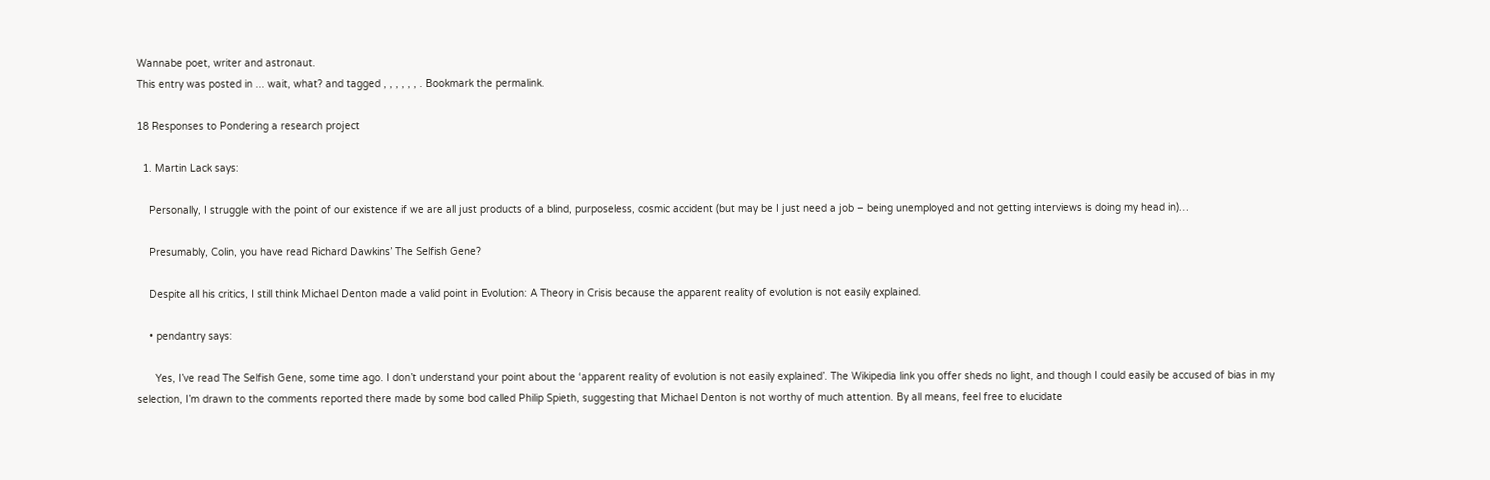Wannabe poet, writer and astronaut.
This entry was posted in ... wait, what? and tagged , , , , , , . Bookmark the permalink.

18 Responses to Pondering a research project

  1. Martin Lack says:

    Personally, I struggle with the point of our existence if we are all just products of a blind, purposeless, cosmic accident (but may be I just need a job – being unemployed and not getting interviews is doing my head in)…

    Presumably, Colin, you have read Richard Dawkins’ The Selfish Gene?

    Despite all his critics, I still think Michael Denton made a valid point in Evolution: A Theory in Crisis because the apparent reality of evolution is not easily explained.

    • pendantry says:

      Yes, I’ve read The Selfish Gene, some time ago. I don’t understand your point about the ‘apparent reality of evolution is not easily explained’. The Wikipedia link you offer sheds no light, and though I could easily be accused of bias in my selection, I’m drawn to the comments reported there made by some bod called Philip Spieth, suggesting that Michael Denton is not worthy of much attention. By all means, feel free to elucidate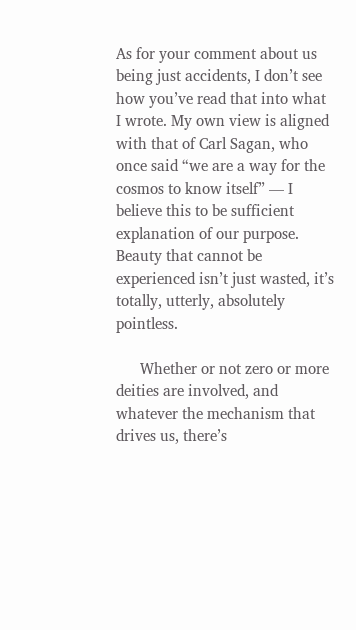As for your comment about us being just accidents, I don’t see how you’ve read that into what I wrote. My own view is aligned with that of Carl Sagan, who once said “we are a way for the cosmos to know itself” — I believe this to be sufficient explanation of our purpose. Beauty that cannot be experienced isn’t just wasted, it’s totally, utterly, absolutely pointless.

      Whether or not zero or more deities are involved, and whatever the mechanism that drives us, there’s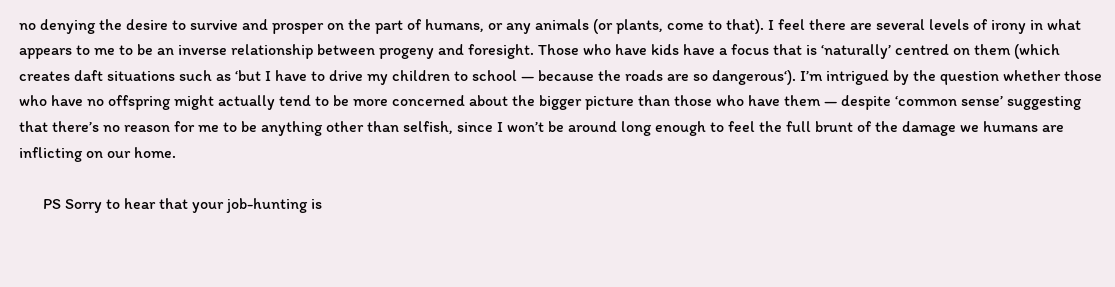no denying the desire to survive and prosper on the part of humans, or any animals (or plants, come to that). I feel there are several levels of irony in what appears to me to be an inverse relationship between progeny and foresight. Those who have kids have a focus that is ‘naturally’ centred on them (which creates daft situations such as ‘but I have to drive my children to school — because the roads are so dangerous‘). I’m intrigued by the question whether those who have no offspring might actually tend to be more concerned about the bigger picture than those who have them — despite ‘common sense’ suggesting that there’s no reason for me to be anything other than selfish, since I won’t be around long enough to feel the full brunt of the damage we humans are inflicting on our home.

      PS Sorry to hear that your job-hunting is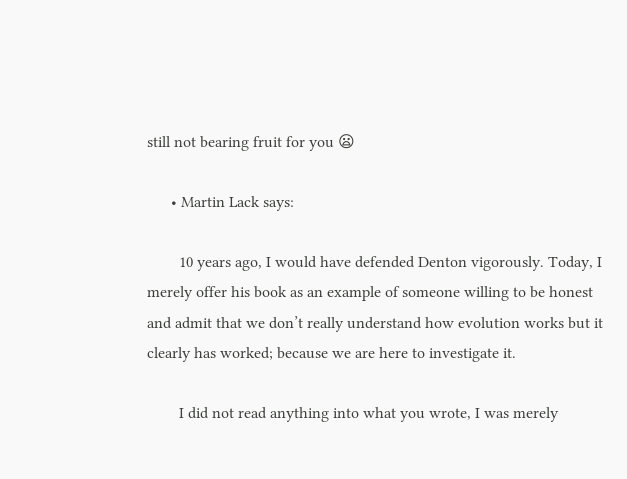still not bearing fruit for you 😦

      • Martin Lack says:

        10 years ago, I would have defended Denton vigorously. Today, I merely offer his book as an example of someone willing to be honest and admit that we don’t really understand how evolution works but it clearly has worked; because we are here to investigate it.

        I did not read anything into what you wrote, I was merely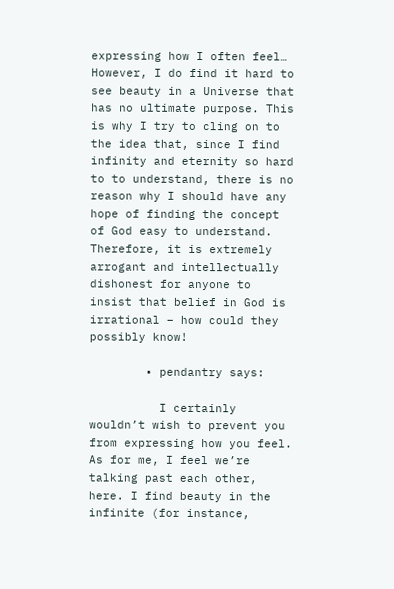expressing how I often feel… However, I do find it hard to see beauty in a Universe that has no ultimate purpose. This is why I try to cling on to the idea that, since I find infinity and eternity so hard to to understand, there is no reason why I should have any hope of finding the concept of God easy to understand. Therefore, it is extremely arrogant and intellectually dishonest for anyone to insist that belief in God is irrational – how could they possibly know!

        • pendantry says:

          I certainly wouldn’t wish to prevent you from expressing how you feel. As for me, I feel we’re talking past each other, here. I find beauty in the infinite (for instance,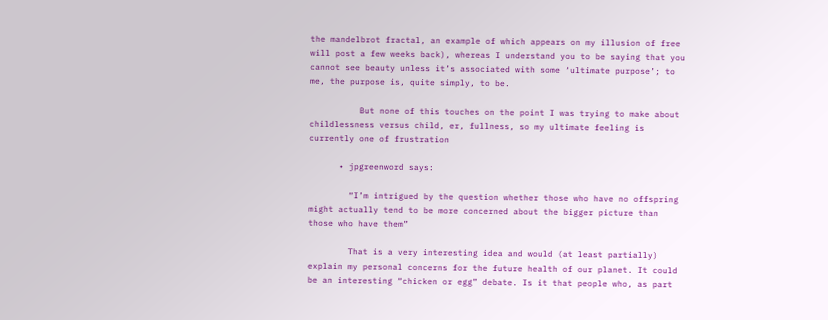the mandelbrot fractal, an example of which appears on my illusion of free will post a few weeks back), whereas I understand you to be saying that you cannot see beauty unless it’s associated with some ‘ultimate purpose’; to me, the purpose is, quite simply, to be.

          But none of this touches on the point I was trying to make about childlessness versus child, er, fullness, so my ultimate feeling is currently one of frustration

      • jpgreenword says:

        “I’m intrigued by the question whether those who have no offspring might actually tend to be more concerned about the bigger picture than those who have them”

        That is a very interesting idea and would (at least partially) explain my personal concerns for the future health of our planet. It could be an interesting “chicken or egg” debate. Is it that people who, as part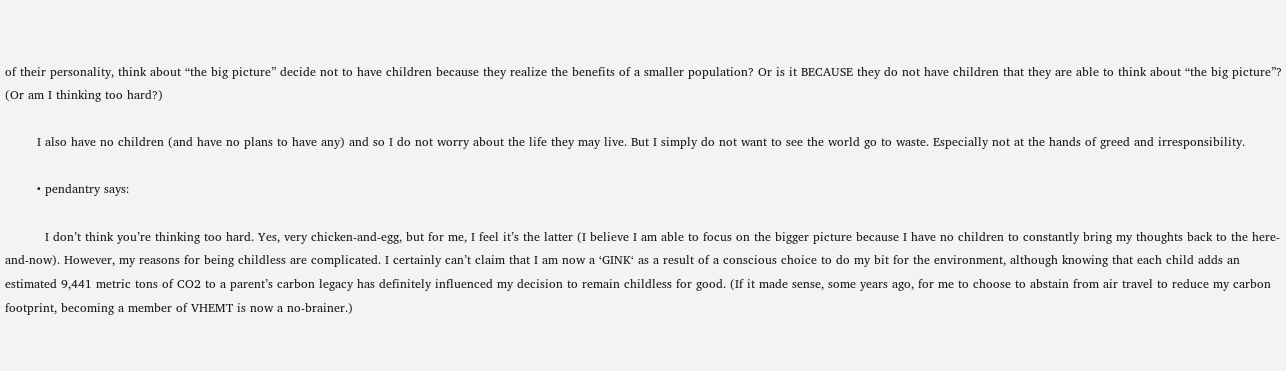of their personality, think about “the big picture” decide not to have children because they realize the benefits of a smaller population? Or is it BECAUSE they do not have children that they are able to think about “the big picture”? (Or am I thinking too hard?)

        I also have no children (and have no plans to have any) and so I do not worry about the life they may live. But I simply do not want to see the world go to waste. Especially not at the hands of greed and irresponsibility.

        • pendantry says:

          I don’t think you’re thinking too hard. Yes, very chicken-and-egg, but for me, I feel it’s the latter (I believe I am able to focus on the bigger picture because I have no children to constantly bring my thoughts back to the here-and-now). However, my reasons for being childless are complicated. I certainly can’t claim that I am now a ‘GINK‘ as a result of a conscious choice to do my bit for the environment, although knowing that each child adds an estimated 9,441 metric tons of CO2 to a parent’s carbon legacy has definitely influenced my decision to remain childless for good. (If it made sense, some years ago, for me to choose to abstain from air travel to reduce my carbon footprint, becoming a member of VHEMT is now a no-brainer.)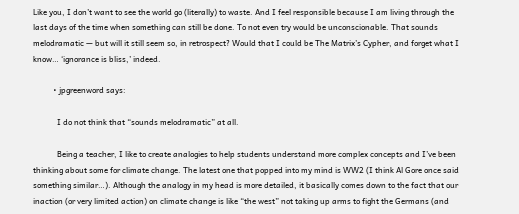Like you, I don’t want to see the world go (literally) to waste. And I feel responsible because I am living through the last days of the time when something can still be done. To not even try would be unconscionable. That sounds melodramatic — but will it still seem so, in retrospect? Would that I could be The Matrix’s Cypher, and forget what I know… ‘ignorance is bliss,’ indeed.

          • jpgreenword says:

            I do not think that “sounds melodramatic” at all.

            Being a teacher, I like to create analogies to help students understand more complex concepts and I’ve been thinking about some for climate change. The latest one that popped into my mind is WW2 (I think Al Gore once said something similar…). Although the analogy in my head is more detailed, it basically comes down to the fact that our inaction (or very limited action) on climate change is like “the west” not taking up arms to fight the Germans (and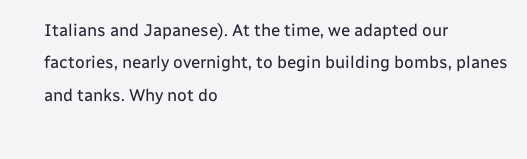Italians and Japanese). At the time, we adapted our factories, nearly overnight, to begin building bombs, planes and tanks. Why not do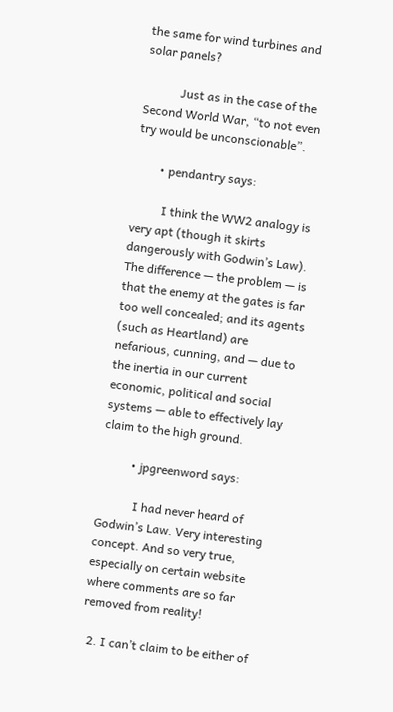the same for wind turbines and solar panels?

            Just as in the case of the Second World War, “to not even try would be unconscionable”.

        • pendantry says:

          I think the WW2 analogy is very apt (though it skirts dangerously with Godwin’s Law). The difference — the problem — is that the enemy at the gates is far too well concealed; and its agents (such as Heartland) are nefarious, cunning, and — due to the inertia in our current economic, political and social systems — able to effectively lay claim to the high ground.

          • jpgreenword says:

            I had never heard of Godwin’s Law. Very interesting concept. And so very true, especially on certain website where comments are so far removed from reality!

  2. I can’t claim to be either of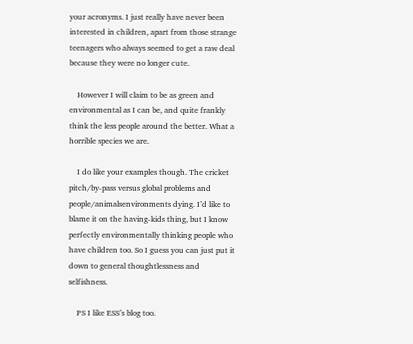your acronyms. I just really have never been interested in children, apart from those strange teenagers who always seemed to get a raw deal because they were no longer cute.

    However I will claim to be as green and environmental as I can be, and quite frankly think the less people around the better. What a horrible species we are.

    I do like your examples though. The cricket pitch/by-pass versus global problems and people/animalsenvironments dying. I’d like to blame it on the having-kids thing, but I know perfectly environmentally thinking people who have children too. So I guess you can just put it down to general thoughtlessness and selfishness.

    PS I like ESS’s blog too.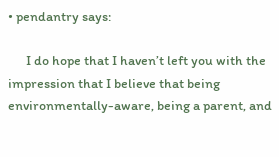• pendantry says:

      I do hope that I haven’t left you with the impression that I believe that being environmentally-aware, being a parent, and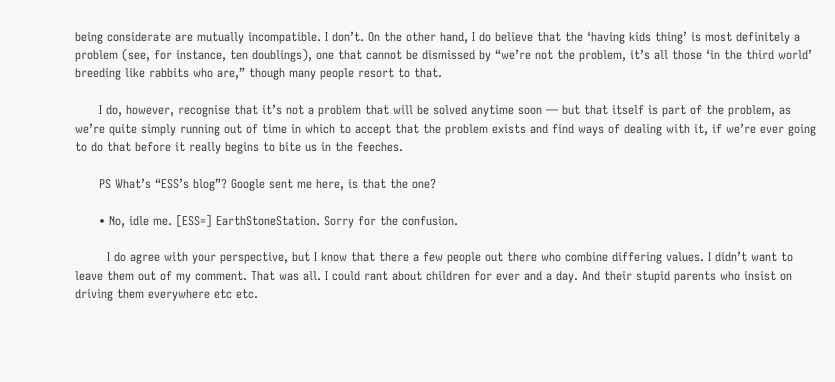being considerate are mutually incompatible. I don’t. On the other hand, I do believe that the ‘having kids thing’ is most definitely a problem (see, for instance, ten doublings), one that cannot be dismissed by “we’re not the problem, it’s all those ‘in the third world’ breeding like rabbits who are,” though many people resort to that.

      I do, however, recognise that it’s not a problem that will be solved anytime soon — but that itself is part of the problem, as we’re quite simply running out of time in which to accept that the problem exists and find ways of dealing with it, if we’re ever going to do that before it really begins to bite us in the feeches.

      PS What’s “ESS’s blog”? Google sent me here, is that the one?

      • No, idle me. [ESS=] EarthStoneStation. Sorry for the confusion.

        I do agree with your perspective, but I know that there a few people out there who combine differing values. I didn’t want to leave them out of my comment. That was all. I could rant about children for ever and a day. And their stupid parents who insist on driving them everywhere etc etc.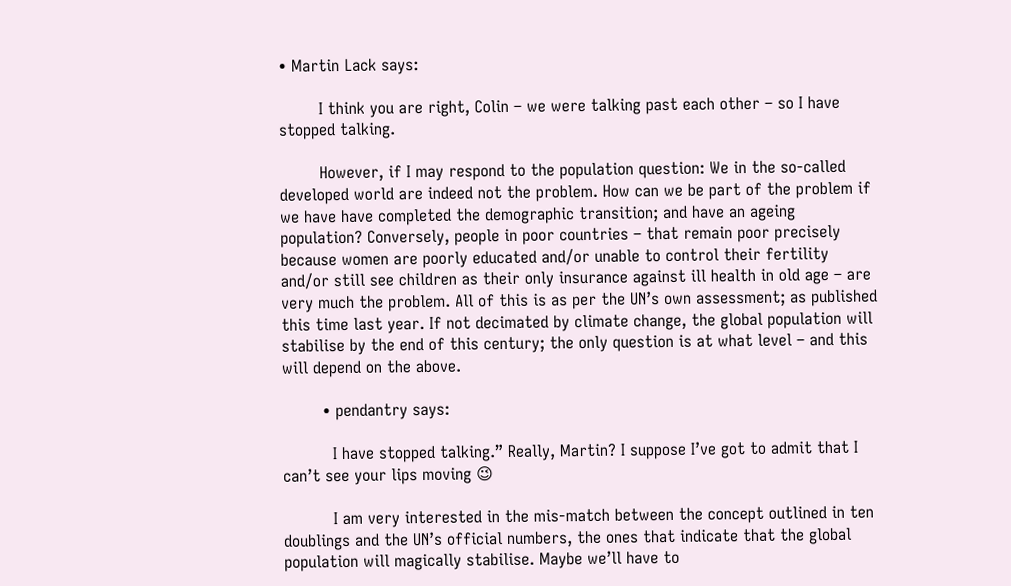• Martin Lack says:

        I think you are right, Colin – we were talking past each other – so I have stopped talking.

        However, if I may respond to the population question: We in the so-called developed world are indeed not the problem. How can we be part of the problem if we have have completed the demographic transition; and have an ageing population? Conversely, people in poor countries – that remain poor precisely because women are poorly educated and/or unable to control their fertility and/or still see children as their only insurance against ill health in old age – are very much the problem. All of this is as per the UN’s own assessment; as published this time last year. If not decimated by climate change, the global population will stabilise by the end of this century; the only question is at what level – and this will depend on the above.

        • pendantry says:

          I have stopped talking.” Really, Martin? I suppose I’ve got to admit that I can’t see your lips moving 😉

          I am very interested in the mis-match between the concept outlined in ten doublings and the UN’s official numbers, the ones that indicate that the global population will magically stabilise. Maybe we’ll have to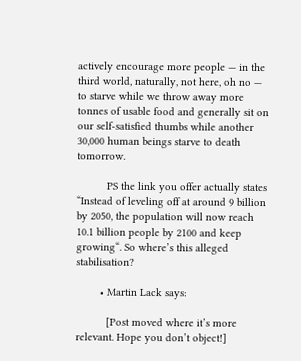actively encourage more people — in the third world, naturally, not here, oh no — to starve while we throw away more tonnes of usable food and generally sit on our self-satisfied thumbs while another 30,000 human beings starve to death tomorrow.

          PS the link you offer actually states “Instead of leveling off at around 9 billion by 2050, the population will now reach 10.1 billion people by 2100 and keep growing“. So where’s this alleged stabilisation?

        • Martin Lack says:

          [Post moved where it’s more relevant. Hope you don’t object!]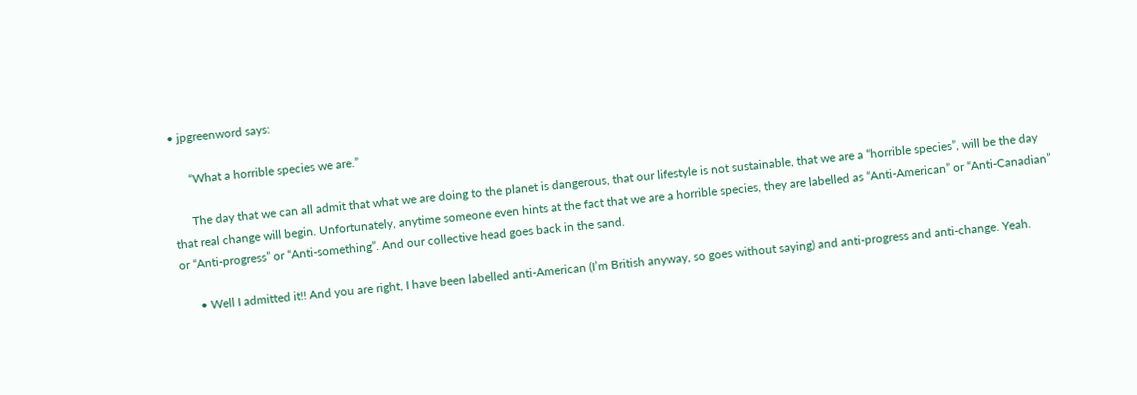• jpgreenword says:

      “What a horrible species we are.”

      The day that we can all admit that what we are doing to the planet is dangerous, that our lifestyle is not sustainable, that we are a “horrible species”, will be the day that real change will begin. Unfortunately, anytime someone even hints at the fact that we are a horrible species, they are labelled as “Anti-American” or “Anti-Canadian” or “Anti-progress” or “Anti-something”. And our collective head goes back in the sand.

      • Well I admitted it!! And you are right, I have been labelled anti-American (I’m British anyway, so goes without saying) and anti-progress and anti-change. Yeah.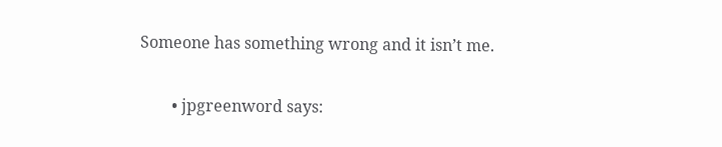Someone has something wrong and it isn’t me.

        • jpgreenword says: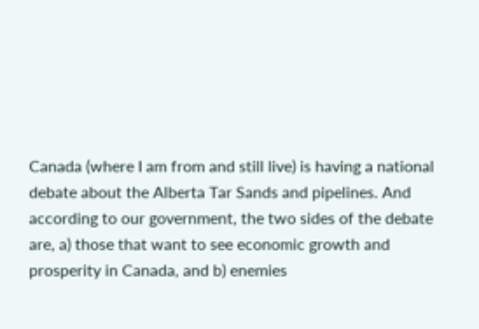Canada (where I am from and still live) is having a national debate about the Alberta Tar Sands and pipelines. And according to our government, the two sides of the debate are, a) those that want to see economic growth and prosperity in Canada, and b) enemies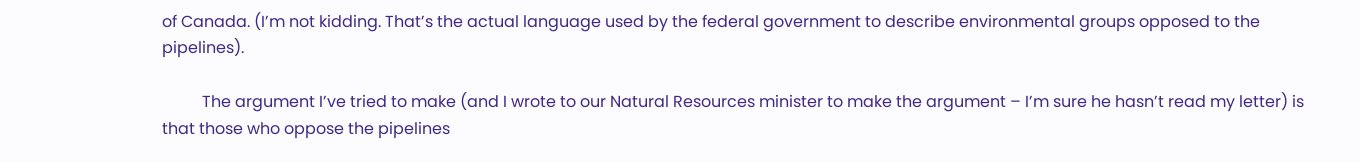of Canada. (I’m not kidding. That’s the actual language used by the federal government to describe environmental groups opposed to the pipelines).

          The argument I’ve tried to make (and I wrote to our Natural Resources minister to make the argument – I’m sure he hasn’t read my letter) is that those who oppose the pipelines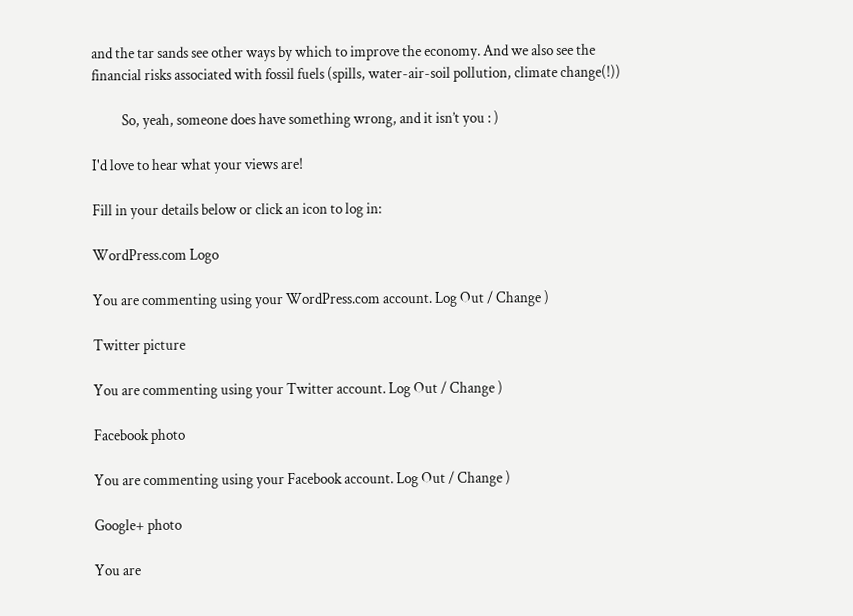and the tar sands see other ways by which to improve the economy. And we also see the financial risks associated with fossil fuels (spills, water-air-soil pollution, climate change(!))

          So, yeah, someone does have something wrong, and it isn’t you : )

I'd love to hear what your views are!

Fill in your details below or click an icon to log in:

WordPress.com Logo

You are commenting using your WordPress.com account. Log Out / Change )

Twitter picture

You are commenting using your Twitter account. Log Out / Change )

Facebook photo

You are commenting using your Facebook account. Log Out / Change )

Google+ photo

You are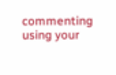commenting using your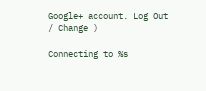Google+ account. Log Out / Change )

Connecting to %s